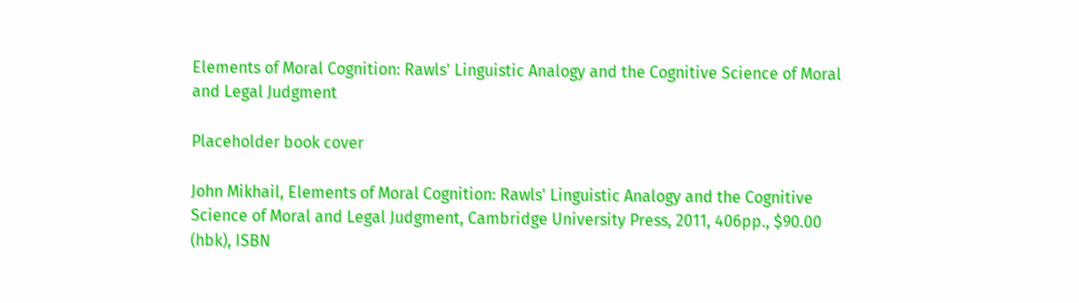Elements of Moral Cognition: Rawls' Linguistic Analogy and the Cognitive Science of Moral and Legal Judgment

Placeholder book cover

John Mikhail, Elements of Moral Cognition: Rawls' Linguistic Analogy and the Cognitive Science of Moral and Legal Judgment, Cambridge University Press, 2011, 406pp., $90.00 (hbk), ISBN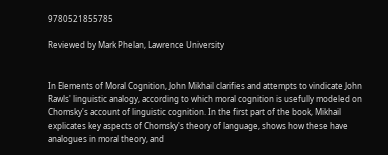9780521855785

Reviewed by Mark Phelan, Lawrence University


In Elements of Moral Cognition, John Mikhail clarifies and attempts to vindicate John Rawls' linguistic analogy, according to which moral cognition is usefully modeled on Chomsky's account of linguistic cognition. In the first part of the book, Mikhail explicates key aspects of Chomsky's theory of language, shows how these have analogues in moral theory, and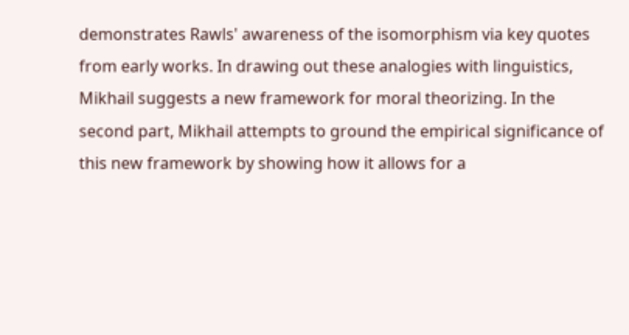demonstrates Rawls' awareness of the isomorphism via key quotes from early works. In drawing out these analogies with linguistics, Mikhail suggests a new framework for moral theorizing. In the second part, Mikhail attempts to ground the empirical significance of this new framework by showing how it allows for a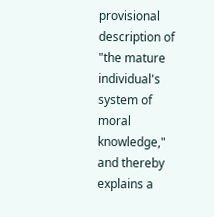provisional description of "the mature individual's system of moral knowledge," and thereby explains a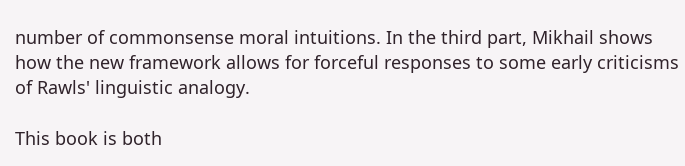number of commonsense moral intuitions. In the third part, Mikhail shows how the new framework allows for forceful responses to some early criticisms of Rawls' linguistic analogy.

This book is both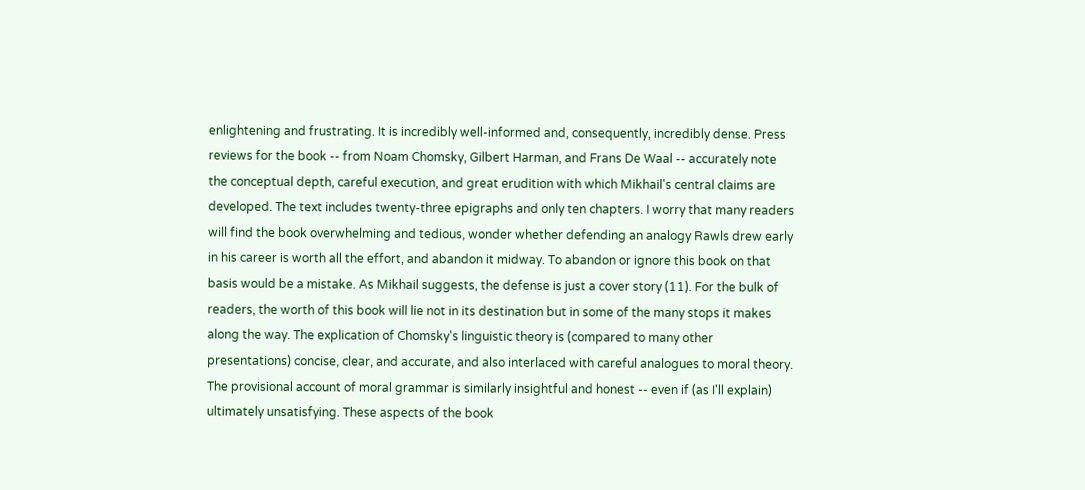enlightening and frustrating. It is incredibly well-informed and, consequently, incredibly dense. Press reviews for the book -- from Noam Chomsky, Gilbert Harman, and Frans De Waal -- accurately note the conceptual depth, careful execution, and great erudition with which Mikhail's central claims are developed. The text includes twenty-three epigraphs and only ten chapters. I worry that many readers will find the book overwhelming and tedious, wonder whether defending an analogy Rawls drew early in his career is worth all the effort, and abandon it midway. To abandon or ignore this book on that basis would be a mistake. As Mikhail suggests, the defense is just a cover story (11). For the bulk of readers, the worth of this book will lie not in its destination but in some of the many stops it makes along the way. The explication of Chomsky's linguistic theory is (compared to many other presentations) concise, clear, and accurate, and also interlaced with careful analogues to moral theory. The provisional account of moral grammar is similarly insightful and honest -- even if (as I'll explain) ultimately unsatisfying. These aspects of the book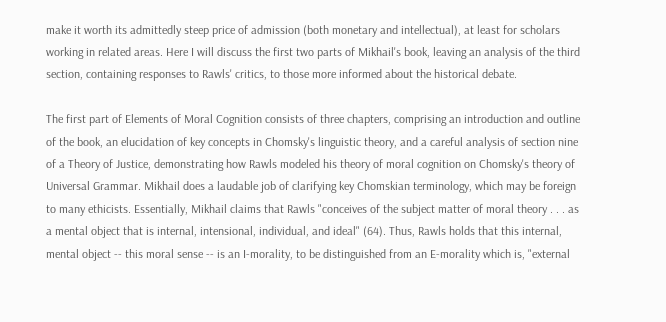make it worth its admittedly steep price of admission (both monetary and intellectual), at least for scholars working in related areas. Here I will discuss the first two parts of Mikhail's book, leaving an analysis of the third section, containing responses to Rawls' critics, to those more informed about the historical debate.

The first part of Elements of Moral Cognition consists of three chapters, comprising an introduction and outline of the book, an elucidation of key concepts in Chomsky's linguistic theory, and a careful analysis of section nine of a Theory of Justice, demonstrating how Rawls modeled his theory of moral cognition on Chomsky's theory of Universal Grammar. Mikhail does a laudable job of clarifying key Chomskian terminology, which may be foreign to many ethicists. Essentially, Mikhail claims that Rawls "conceives of the subject matter of moral theory . . . as a mental object that is internal, intensional, individual, and ideal" (64). Thus, Rawls holds that this internal, mental object -- this moral sense -- is an I-morality, to be distinguished from an E-morality which is, "external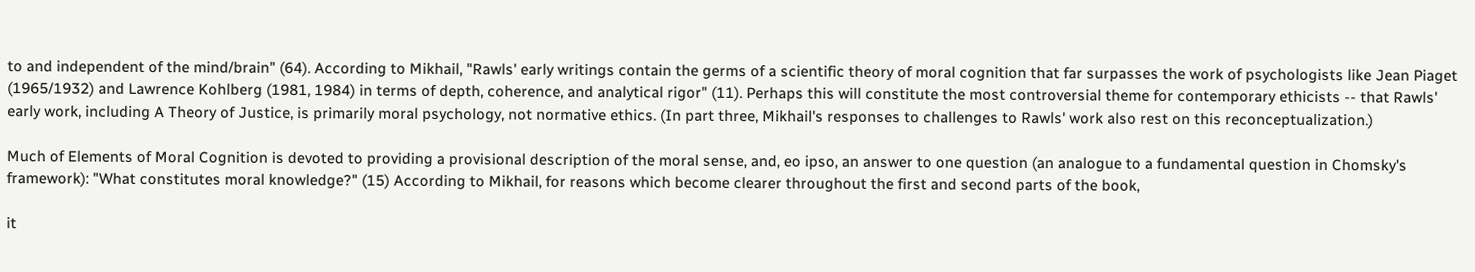to and independent of the mind/brain" (64). According to Mikhail, "Rawls' early writings contain the germs of a scientific theory of moral cognition that far surpasses the work of psychologists like Jean Piaget (1965/1932) and Lawrence Kohlberg (1981, 1984) in terms of depth, coherence, and analytical rigor" (11). Perhaps this will constitute the most controversial theme for contemporary ethicists -- that Rawls' early work, including A Theory of Justice, is primarily moral psychology, not normative ethics. (In part three, Mikhail's responses to challenges to Rawls' work also rest on this reconceptualization.)

Much of Elements of Moral Cognition is devoted to providing a provisional description of the moral sense, and, eo ipso, an answer to one question (an analogue to a fundamental question in Chomsky's framework): "What constitutes moral knowledge?" (15) According to Mikhail, for reasons which become clearer throughout the first and second parts of the book,

it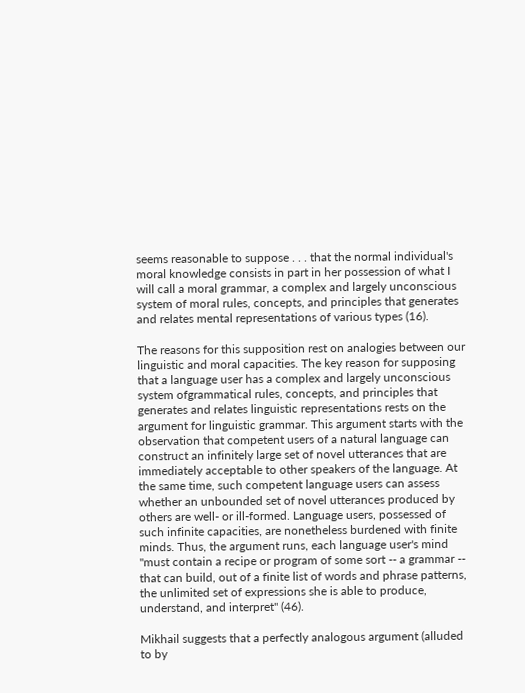seems reasonable to suppose . . . that the normal individual's moral knowledge consists in part in her possession of what I will call a moral grammar, a complex and largely unconscious system of moral rules, concepts, and principles that generates and relates mental representations of various types (16).

The reasons for this supposition rest on analogies between our linguistic and moral capacities. The key reason for supposing that a language user has a complex and largely unconscious system ofgrammatical rules, concepts, and principles that generates and relates linguistic representations rests on the argument for linguistic grammar. This argument starts with the observation that competent users of a natural language can construct an infinitely large set of novel utterances that are immediately acceptable to other speakers of the language. At the same time, such competent language users can assess whether an unbounded set of novel utterances produced by others are well- or ill-formed. Language users, possessed of such infinite capacities, are nonetheless burdened with finite minds. Thus, the argument runs, each language user's mind "must contain a recipe or program of some sort -- a grammar -- that can build, out of a finite list of words and phrase patterns, the unlimited set of expressions she is able to produce, understand, and interpret" (46).

Mikhail suggests that a perfectly analogous argument (alluded to by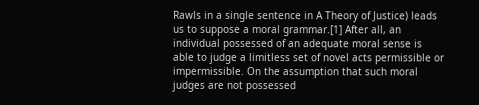Rawls in a single sentence in A Theory of Justice) leads us to suppose a moral grammar.[1] After all, an individual possessed of an adequate moral sense is able to judge a limitless set of novel acts permissible or impermissible. On the assumption that such moral judges are not possessed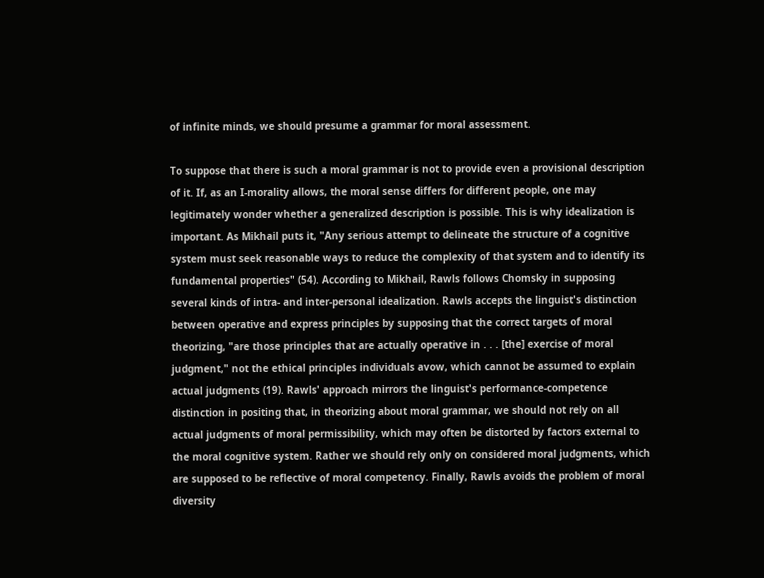of infinite minds, we should presume a grammar for moral assessment.

To suppose that there is such a moral grammar is not to provide even a provisional description of it. If, as an I-morality allows, the moral sense differs for different people, one may legitimately wonder whether a generalized description is possible. This is why idealization is important. As Mikhail puts it, "Any serious attempt to delineate the structure of a cognitive system must seek reasonable ways to reduce the complexity of that system and to identify its fundamental properties" (54). According to Mikhail, Rawls follows Chomsky in supposing several kinds of intra- and inter-personal idealization. Rawls accepts the linguist's distinction between operative and express principles by supposing that the correct targets of moral theorizing, "are those principles that are actually operative in . . . [the] exercise of moral judgment," not the ethical principles individuals avow, which cannot be assumed to explain actual judgments (19). Rawls' approach mirrors the linguist's performance-competence distinction in positing that, in theorizing about moral grammar, we should not rely on all actual judgments of moral permissibility, which may often be distorted by factors external to the moral cognitive system. Rather we should rely only on considered moral judgments, which are supposed to be reflective of moral competency. Finally, Rawls avoids the problem of moral diversity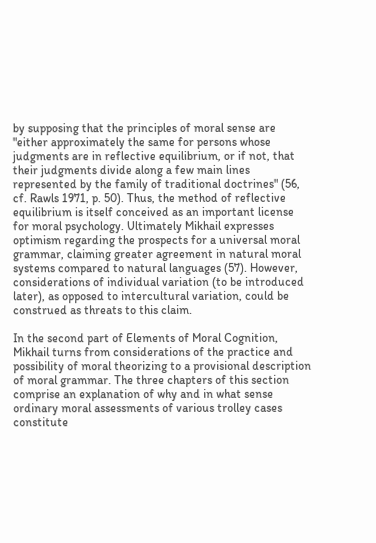by supposing that the principles of moral sense are "either approximately the same for persons whose judgments are in reflective equilibrium, or if not, that their judgments divide along a few main lines represented by the family of traditional doctrines" (56, cf. Rawls 1971, p. 50). Thus, the method of reflective equilibrium is itself conceived as an important license for moral psychology. Ultimately Mikhail expresses optimism regarding the prospects for a universal moral grammar, claiming greater agreement in natural moral systems compared to natural languages (57). However, considerations of individual variation (to be introduced later), as opposed to intercultural variation, could be construed as threats to this claim.

In the second part of Elements of Moral Cognition, Mikhail turns from considerations of the practice and possibility of moral theorizing to a provisional description of moral grammar. The three chapters of this section comprise an explanation of why and in what sense ordinary moral assessments of various trolley cases constitute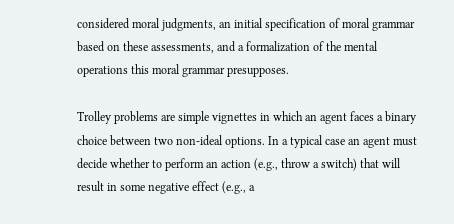considered moral judgments, an initial specification of moral grammar based on these assessments, and a formalization of the mental operations this moral grammar presupposes.

Trolley problems are simple vignettes in which an agent faces a binary choice between two non-ideal options. In a typical case an agent must decide whether to perform an action (e.g., throw a switch) that will result in some negative effect (e.g., a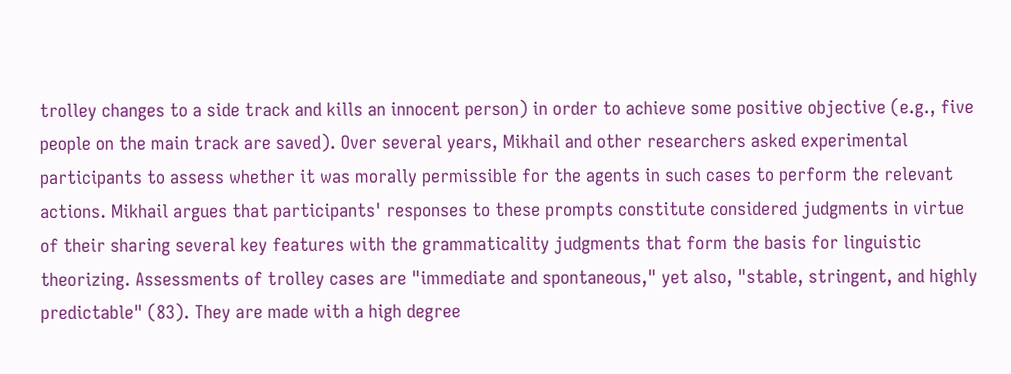trolley changes to a side track and kills an innocent person) in order to achieve some positive objective (e.g., five people on the main track are saved). Over several years, Mikhail and other researchers asked experimental participants to assess whether it was morally permissible for the agents in such cases to perform the relevant actions. Mikhail argues that participants' responses to these prompts constitute considered judgments in virtue of their sharing several key features with the grammaticality judgments that form the basis for linguistic theorizing. Assessments of trolley cases are "immediate and spontaneous," yet also, "stable, stringent, and highly predictable" (83). They are made with a high degree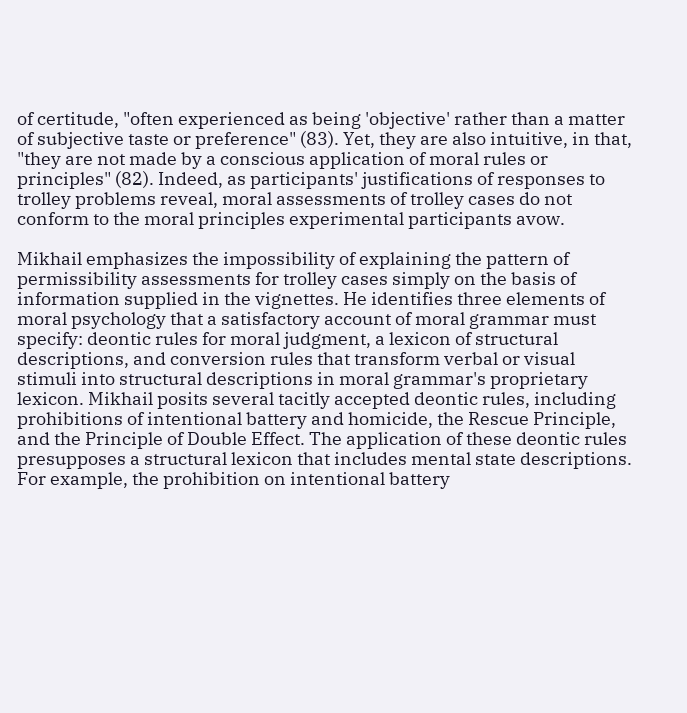of certitude, "often experienced as being 'objective' rather than a matter of subjective taste or preference" (83). Yet, they are also intuitive, in that, "they are not made by a conscious application of moral rules or principles" (82). Indeed, as participants' justifications of responses to trolley problems reveal, moral assessments of trolley cases do not conform to the moral principles experimental participants avow.

Mikhail emphasizes the impossibility of explaining the pattern of permissibility assessments for trolley cases simply on the basis of information supplied in the vignettes. He identifies three elements of moral psychology that a satisfactory account of moral grammar must specify: deontic rules for moral judgment, a lexicon of structural descriptions, and conversion rules that transform verbal or visual stimuli into structural descriptions in moral grammar's proprietary lexicon. Mikhail posits several tacitly accepted deontic rules, including prohibitions of intentional battery and homicide, the Rescue Principle, and the Principle of Double Effect. The application of these deontic rules presupposes a structural lexicon that includes mental state descriptions. For example, the prohibition on intentional battery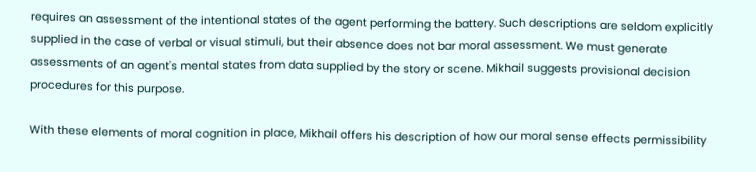requires an assessment of the intentional states of the agent performing the battery. Such descriptions are seldom explicitly supplied in the case of verbal or visual stimuli, but their absence does not bar moral assessment. We must generate assessments of an agent's mental states from data supplied by the story or scene. Mikhail suggests provisional decision procedures for this purpose.

With these elements of moral cognition in place, Mikhail offers his description of how our moral sense effects permissibility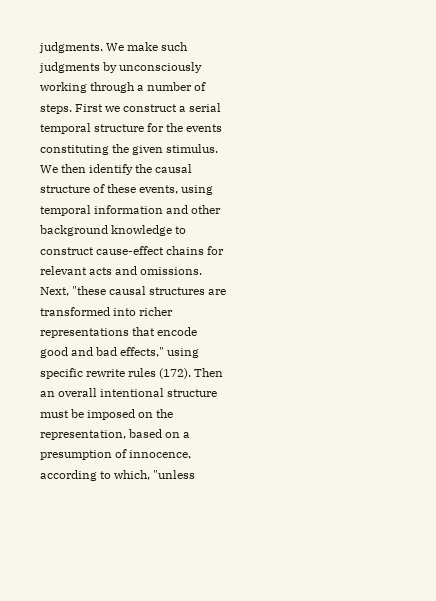judgments. We make such judgments by unconsciously working through a number of steps. First we construct a serial temporal structure for the events constituting the given stimulus. We then identify the causal structure of these events, using temporal information and other background knowledge to construct cause-effect chains for relevant acts and omissions. Next, "these causal structures are transformed into richer representations that encode good and bad effects," using specific rewrite rules (172). Then an overall intentional structure must be imposed on the representation, based on a presumption of innocence, according to which, "unless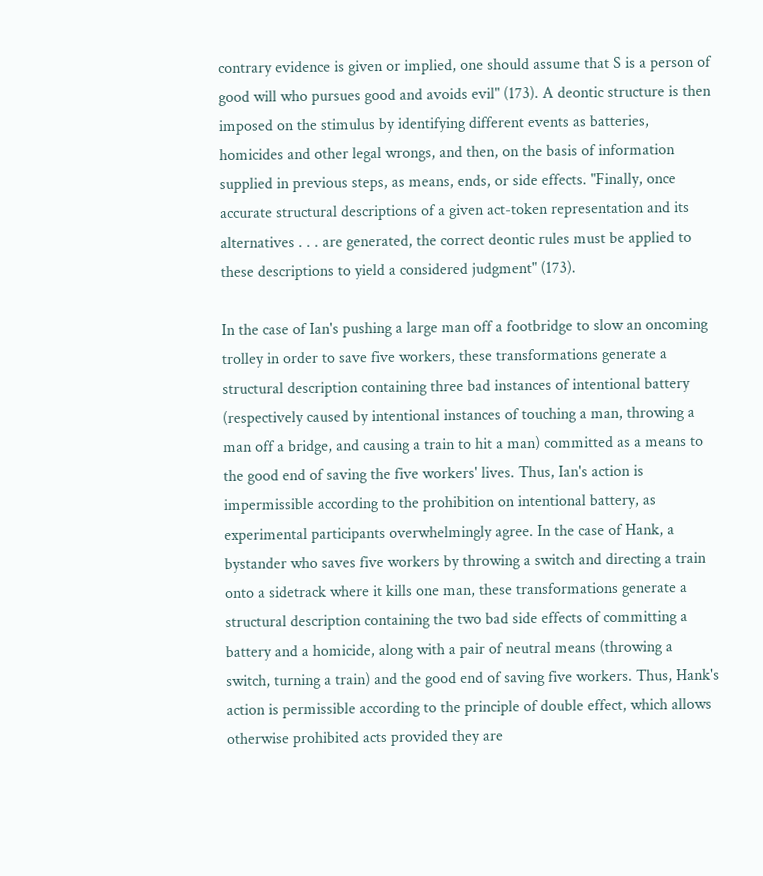contrary evidence is given or implied, one should assume that S is a person of good will who pursues good and avoids evil" (173). A deontic structure is then imposed on the stimulus by identifying different events as batteries, homicides and other legal wrongs, and then, on the basis of information supplied in previous steps, as means, ends, or side effects. "Finally, once accurate structural descriptions of a given act-token representation and its alternatives . . . are generated, the correct deontic rules must be applied to these descriptions to yield a considered judgment" (173).

In the case of Ian's pushing a large man off a footbridge to slow an oncoming trolley in order to save five workers, these transformations generate a structural description containing three bad instances of intentional battery (respectively caused by intentional instances of touching a man, throwing a man off a bridge, and causing a train to hit a man) committed as a means to the good end of saving the five workers' lives. Thus, Ian's action is impermissible according to the prohibition on intentional battery, as experimental participants overwhelmingly agree. In the case of Hank, a bystander who saves five workers by throwing a switch and directing a train onto a sidetrack where it kills one man, these transformations generate a structural description containing the two bad side effects of committing a battery and a homicide, along with a pair of neutral means (throwing a switch, turning a train) and the good end of saving five workers. Thus, Hank's action is permissible according to the principle of double effect, which allows otherwise prohibited acts provided they are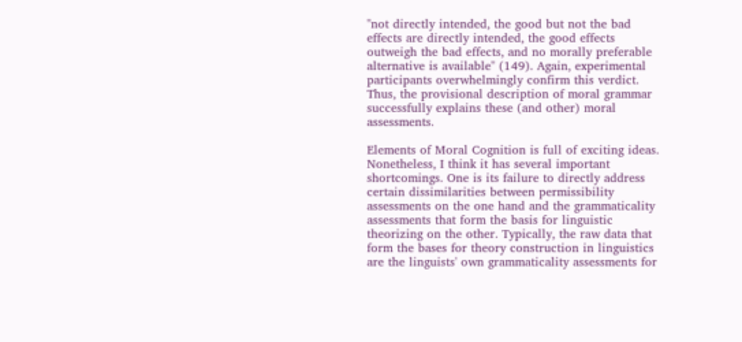"not directly intended, the good but not the bad effects are directly intended, the good effects outweigh the bad effects, and no morally preferable alternative is available" (149). Again, experimental participants overwhelmingly confirm this verdict. Thus, the provisional description of moral grammar successfully explains these (and other) moral assessments.

Elements of Moral Cognition is full of exciting ideas. Nonetheless, I think it has several important shortcomings. One is its failure to directly address certain dissimilarities between permissibility assessments on the one hand and the grammaticality assessments that form the basis for linguistic theorizing on the other. Typically, the raw data that form the bases for theory construction in linguistics are the linguists' own grammaticality assessments for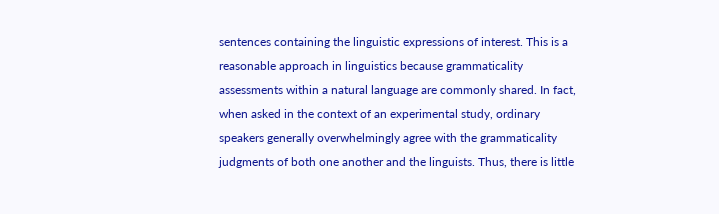sentences containing the linguistic expressions of interest. This is a reasonable approach in linguistics because grammaticality assessments within a natural language are commonly shared. In fact, when asked in the context of an experimental study, ordinary speakers generally overwhelmingly agree with the grammaticality judgments of both one another and the linguists. Thus, there is little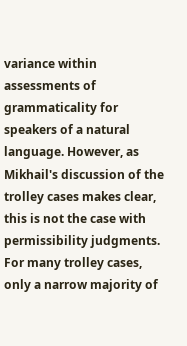variance within assessments of grammaticality for speakers of a natural language. However, as Mikhail's discussion of the trolley cases makes clear, this is not the case with permissibility judgments. For many trolley cases, only a narrow majority of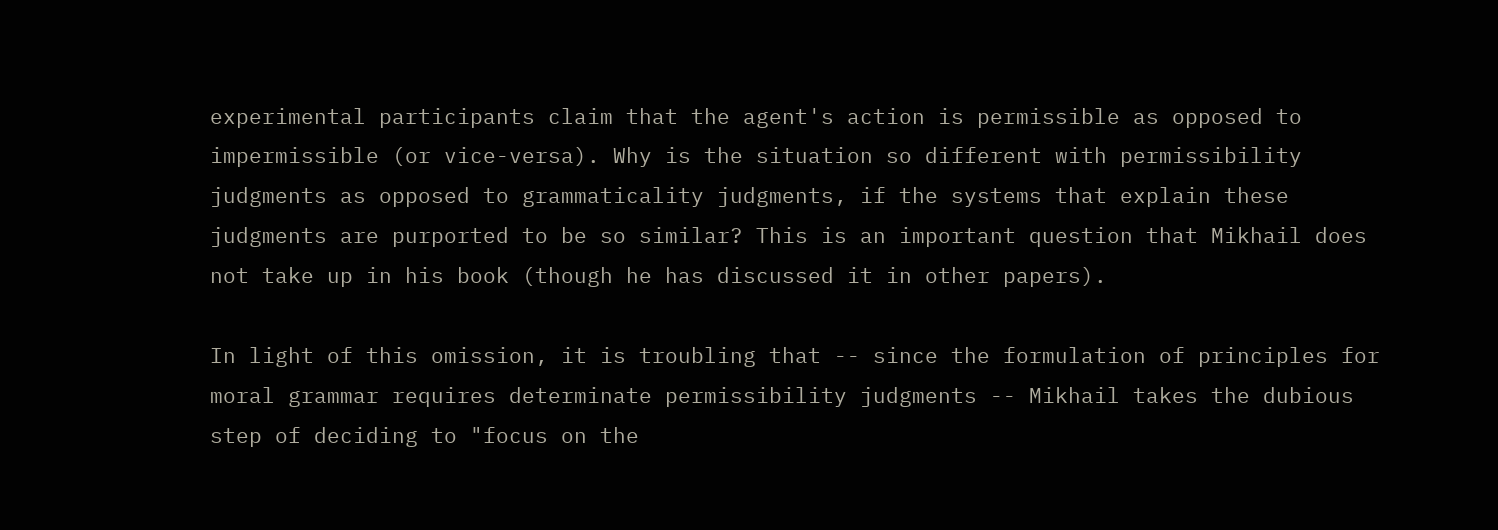experimental participants claim that the agent's action is permissible as opposed to impermissible (or vice-versa). Why is the situation so different with permissibility judgments as opposed to grammaticality judgments, if the systems that explain these judgments are purported to be so similar? This is an important question that Mikhail does not take up in his book (though he has discussed it in other papers).

In light of this omission, it is troubling that -- since the formulation of principles for moral grammar requires determinate permissibility judgments -- Mikhail takes the dubious step of deciding to "focus on the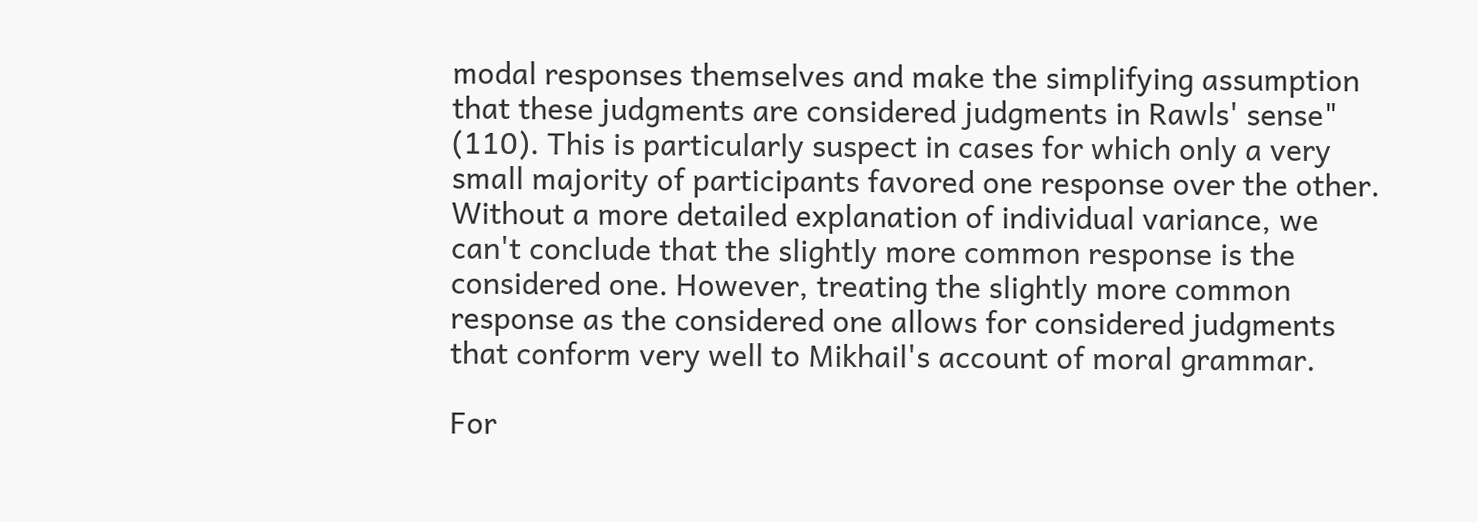modal responses themselves and make the simplifying assumption that these judgments are considered judgments in Rawls' sense" (110). This is particularly suspect in cases for which only a very small majority of participants favored one response over the other. Without a more detailed explanation of individual variance, we can't conclude that the slightly more common response is the considered one. However, treating the slightly more common response as the considered one allows for considered judgments that conform very well to Mikhail's account of moral grammar.

For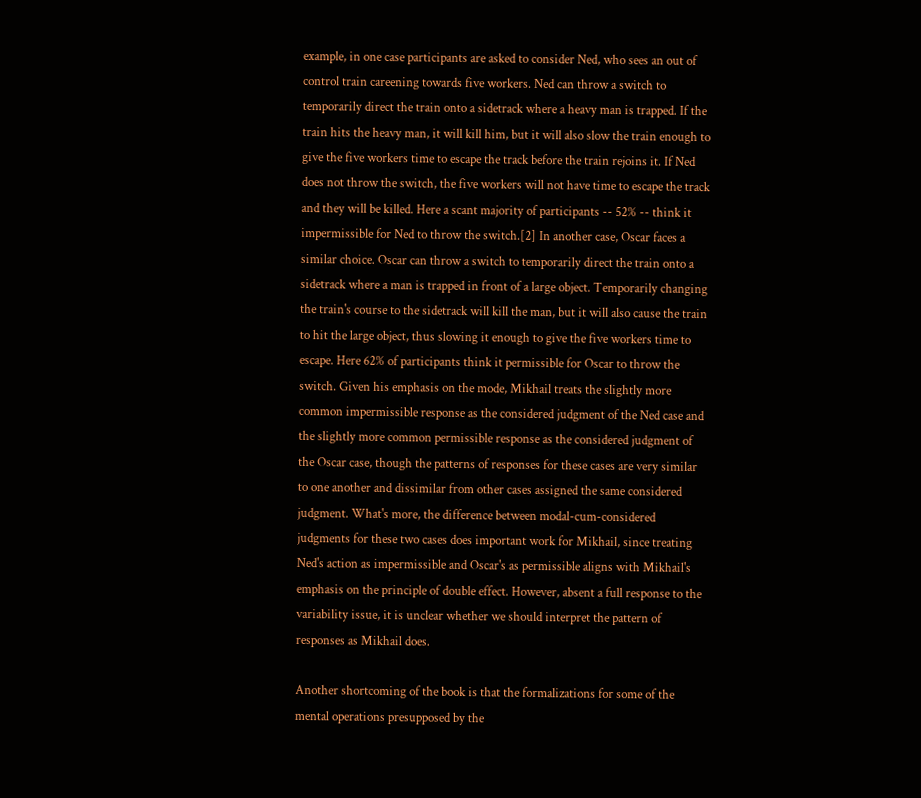example, in one case participants are asked to consider Ned, who sees an out of control train careening towards five workers. Ned can throw a switch to temporarily direct the train onto a sidetrack where a heavy man is trapped. If the train hits the heavy man, it will kill him, but it will also slow the train enough to give the five workers time to escape the track before the train rejoins it. If Ned does not throw the switch, the five workers will not have time to escape the track and they will be killed. Here a scant majority of participants -- 52% -- think it impermissible for Ned to throw the switch.[2] In another case, Oscar faces a similar choice. Oscar can throw a switch to temporarily direct the train onto a sidetrack where a man is trapped in front of a large object. Temporarily changing the train's course to the sidetrack will kill the man, but it will also cause the train to hit the large object, thus slowing it enough to give the five workers time to escape. Here 62% of participants think it permissible for Oscar to throw the switch. Given his emphasis on the mode, Mikhail treats the slightly more common impermissible response as the considered judgment of the Ned case and the slightly more common permissible response as the considered judgment of the Oscar case, though the patterns of responses for these cases are very similar to one another and dissimilar from other cases assigned the same considered judgment. What's more, the difference between modal-cum-considered judgments for these two cases does important work for Mikhail, since treating Ned's action as impermissible and Oscar's as permissible aligns with Mikhail's emphasis on the principle of double effect. However, absent a full response to the variability issue, it is unclear whether we should interpret the pattern of responses as Mikhail does.

Another shortcoming of the book is that the formalizations for some of the mental operations presupposed by the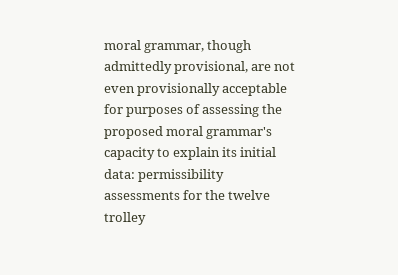moral grammar, though admittedly provisional, are not even provisionally acceptable for purposes of assessing the proposed moral grammar's capacity to explain its initial data: permissibility assessments for the twelve trolley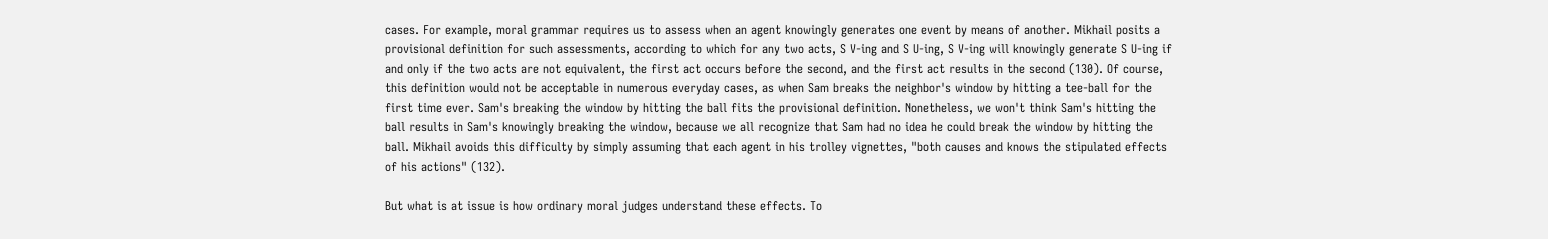cases. For example, moral grammar requires us to assess when an agent knowingly generates one event by means of another. Mikhail posits a provisional definition for such assessments, according to which for any two acts, S V-ing and S U-ing, S V-ing will knowingly generate S U-ing if and only if the two acts are not equivalent, the first act occurs before the second, and the first act results in the second (130). Of course, this definition would not be acceptable in numerous everyday cases, as when Sam breaks the neighbor's window by hitting a tee-ball for the first time ever. Sam's breaking the window by hitting the ball fits the provisional definition. Nonetheless, we won't think Sam's hitting the ball results in Sam's knowingly breaking the window, because we all recognize that Sam had no idea he could break the window by hitting the ball. Mikhail avoids this difficulty by simply assuming that each agent in his trolley vignettes, "both causes and knows the stipulated effects of his actions" (132).

But what is at issue is how ordinary moral judges understand these effects. To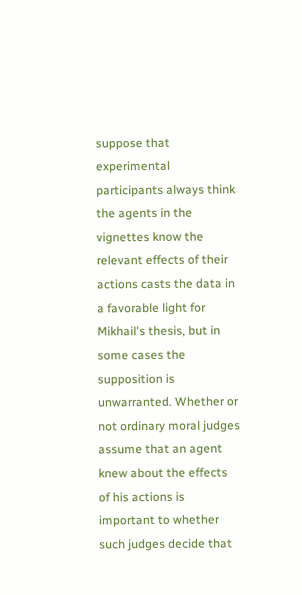suppose that experimental participants always think the agents in the vignettes know the relevant effects of their actions casts the data in a favorable light for Mikhail's thesis, but in some cases the supposition is unwarranted. Whether or not ordinary moral judges assume that an agent knew about the effects of his actions is important to whether such judges decide that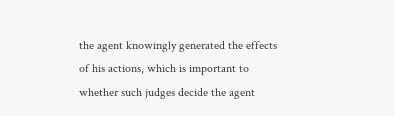the agent knowingly generated the effects of his actions, which is important to whether such judges decide the agent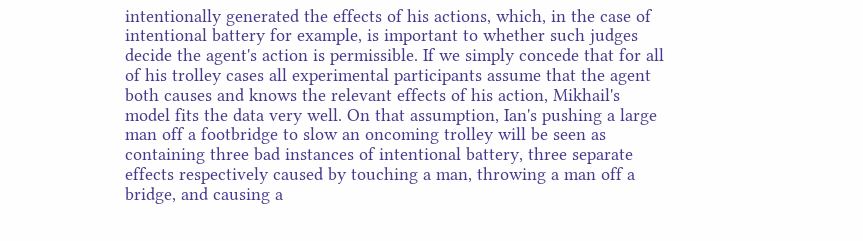intentionally generated the effects of his actions, which, in the case of intentional battery for example, is important to whether such judges decide the agent's action is permissible. If we simply concede that for all of his trolley cases all experimental participants assume that the agent both causes and knows the relevant effects of his action, Mikhail's model fits the data very well. On that assumption, Ian's pushing a large man off a footbridge to slow an oncoming trolley will be seen as containing three bad instances of intentional battery, three separate effects respectively caused by touching a man, throwing a man off a bridge, and causing a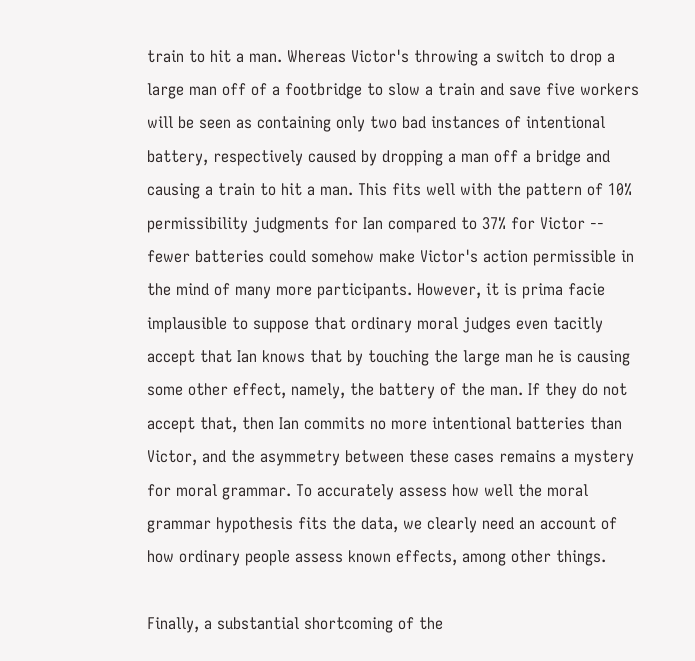train to hit a man. Whereas Victor's throwing a switch to drop a large man off of a footbridge to slow a train and save five workers will be seen as containing only two bad instances of intentional battery, respectively caused by dropping a man off a bridge and causing a train to hit a man. This fits well with the pattern of 10% permissibility judgments for Ian compared to 37% for Victor -- fewer batteries could somehow make Victor's action permissible in the mind of many more participants. However, it is prima facie implausible to suppose that ordinary moral judges even tacitly accept that Ian knows that by touching the large man he is causing some other effect, namely, the battery of the man. If they do not accept that, then Ian commits no more intentional batteries than Victor, and the asymmetry between these cases remains a mystery for moral grammar. To accurately assess how well the moral grammar hypothesis fits the data, we clearly need an account of how ordinary people assess known effects, among other things.

Finally, a substantial shortcoming of the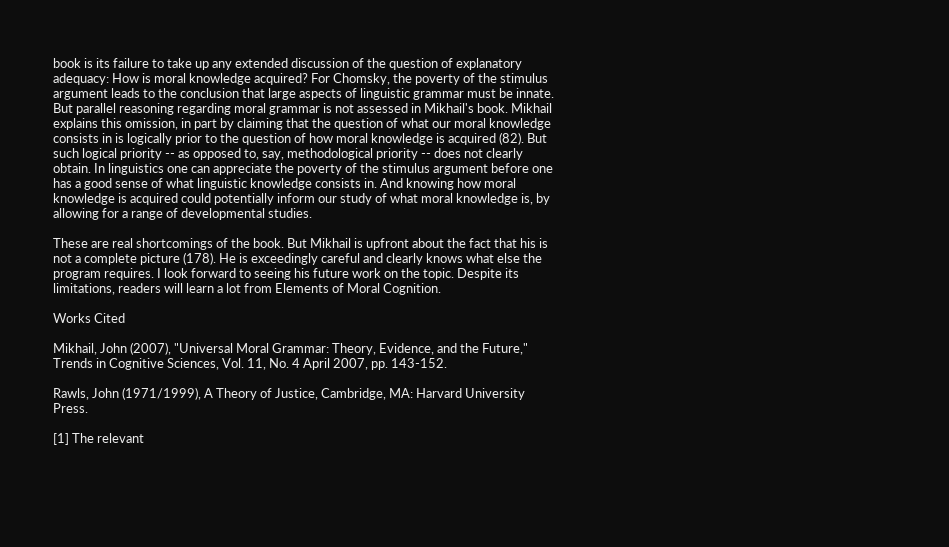book is its failure to take up any extended discussion of the question of explanatory adequacy: How is moral knowledge acquired? For Chomsky, the poverty of the stimulus argument leads to the conclusion that large aspects of linguistic grammar must be innate. But parallel reasoning regarding moral grammar is not assessed in Mikhail's book. Mikhail explains this omission, in part by claiming that the question of what our moral knowledge consists in is logically prior to the question of how moral knowledge is acquired (82). But such logical priority -- as opposed to, say, methodological priority -- does not clearly obtain. In linguistics one can appreciate the poverty of the stimulus argument before one has a good sense of what linguistic knowledge consists in. And knowing how moral knowledge is acquired could potentially inform our study of what moral knowledge is, by allowing for a range of developmental studies.

These are real shortcomings of the book. But Mikhail is upfront about the fact that his is not a complete picture (178). He is exceedingly careful and clearly knows what else the program requires. I look forward to seeing his future work on the topic. Despite its limitations, readers will learn a lot from Elements of Moral Cognition.

Works Cited

Mikhail, John (2007), "Universal Moral Grammar: Theory, Evidence, and the Future," Trends in Cognitive Sciences, Vol. 11, No. 4 April 2007, pp. 143-152.

Rawls, John (1971/1999), A Theory of Justice, Cambridge, MA: Harvard University Press.

[1] The relevant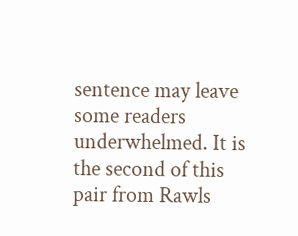sentence may leave some readers underwhelmed. It is the second of this pair from Rawls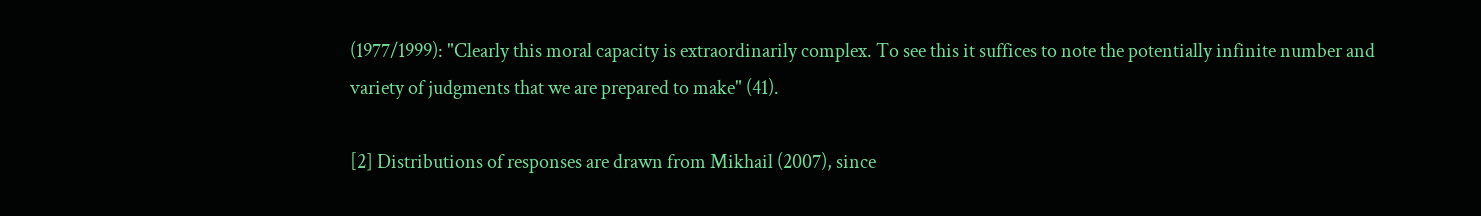(1977/1999): "Clearly this moral capacity is extraordinarily complex. To see this it suffices to note the potentially infinite number and variety of judgments that we are prepared to make" (41).

[2] Distributions of responses are drawn from Mikhail (2007), since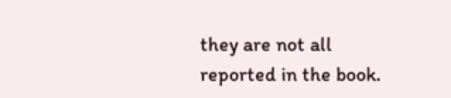they are not all reported in the book.